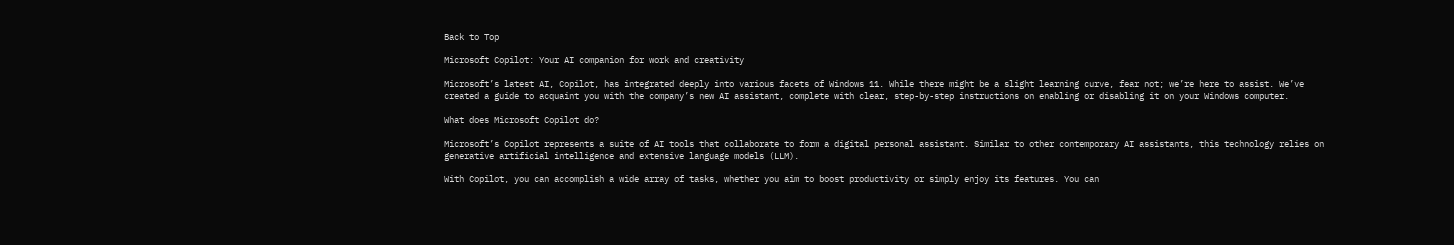Back to Top

Microsoft Copilot: Your AI companion for work and creativity

Microsoft’s latest AI, Copilot, has integrated deeply into various facets of Windows 11. While there might be a slight learning curve, fear not; we’re here to assist. We’ve created a guide to acquaint you with the company’s new AI assistant, complete with clear, step-by-step instructions on enabling or disabling it on your Windows computer.

What does Microsoft Copilot do?

Microsoft’s Copilot represents a suite of AI tools that collaborate to form a digital personal assistant. Similar to other contemporary AI assistants, this technology relies on generative artificial intelligence and extensive language models (LLM).

With Copilot, you can accomplish a wide array of tasks, whether you aim to boost productivity or simply enjoy its features. You can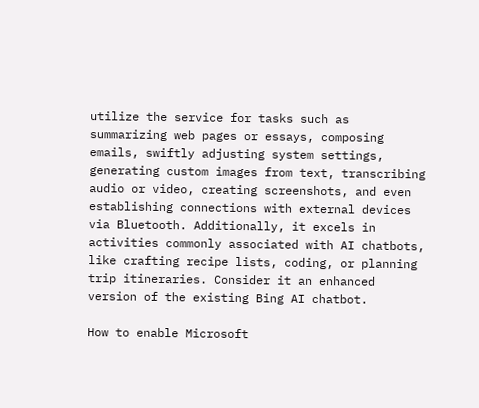utilize the service for tasks such as summarizing web pages or essays, composing emails, swiftly adjusting system settings, generating custom images from text, transcribing audio or video, creating screenshots, and even establishing connections with external devices via Bluetooth. Additionally, it excels in activities commonly associated with AI chatbots, like crafting recipe lists, coding, or planning trip itineraries. Consider it an enhanced version of the existing Bing AI chatbot.

How to enable Microsoft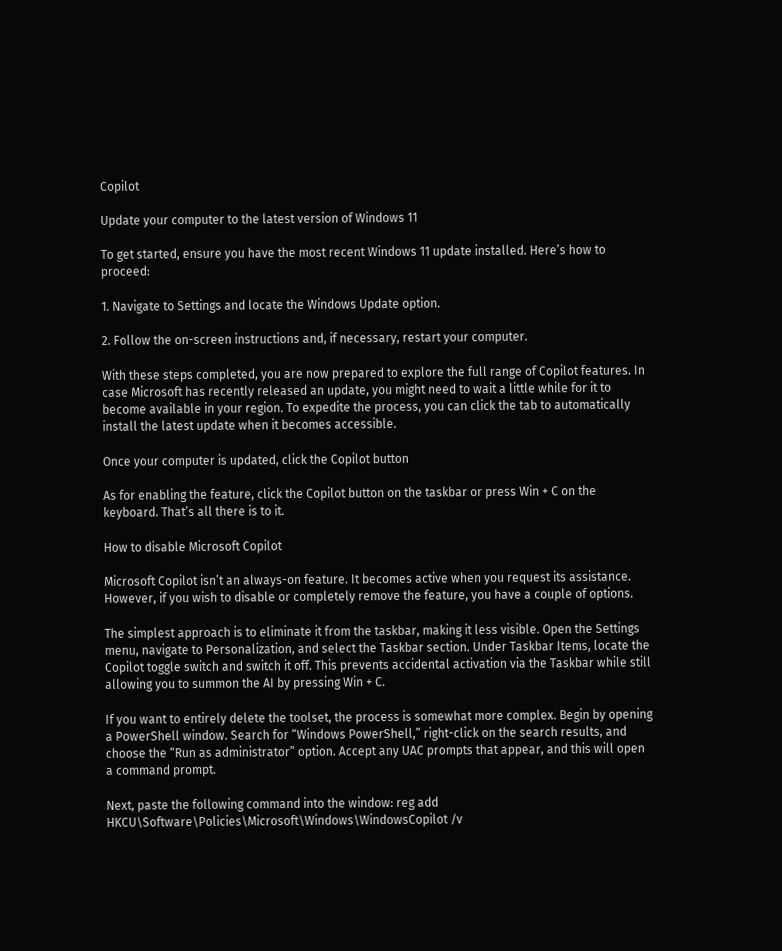Copilot

Update your computer to the latest version of Windows 11

To get started, ensure you have the most recent Windows 11 update installed. Here’s how to proceed:

1. Navigate to Settings and locate the Windows Update option.

2. Follow the on-screen instructions and, if necessary, restart your computer.

With these steps completed, you are now prepared to explore the full range of Copilot features. In case Microsoft has recently released an update, you might need to wait a little while for it to become available in your region. To expedite the process, you can click the tab to automatically install the latest update when it becomes accessible.

Once your computer is updated, click the Copilot button

As for enabling the feature, click the Copilot button on the taskbar or press Win + C on the keyboard. That’s all there is to it.

How to disable Microsoft Copilot

Microsoft Copilot isn’t an always-on feature. It becomes active when you request its assistance. However, if you wish to disable or completely remove the feature, you have a couple of options.

The simplest approach is to eliminate it from the taskbar, making it less visible. Open the Settings menu, navigate to Personalization, and select the Taskbar section. Under Taskbar Items, locate the Copilot toggle switch and switch it off. This prevents accidental activation via the Taskbar while still allowing you to summon the AI by pressing Win + C.

If you want to entirely delete the toolset, the process is somewhat more complex. Begin by opening a PowerShell window. Search for “Windows PowerShell,” right-click on the search results, and choose the “Run as administrator” option. Accept any UAC prompts that appear, and this will open a command prompt.

Next, paste the following command into the window: reg add HKCU\Software\Policies\Microsoft\Windows\WindowsCopilot /v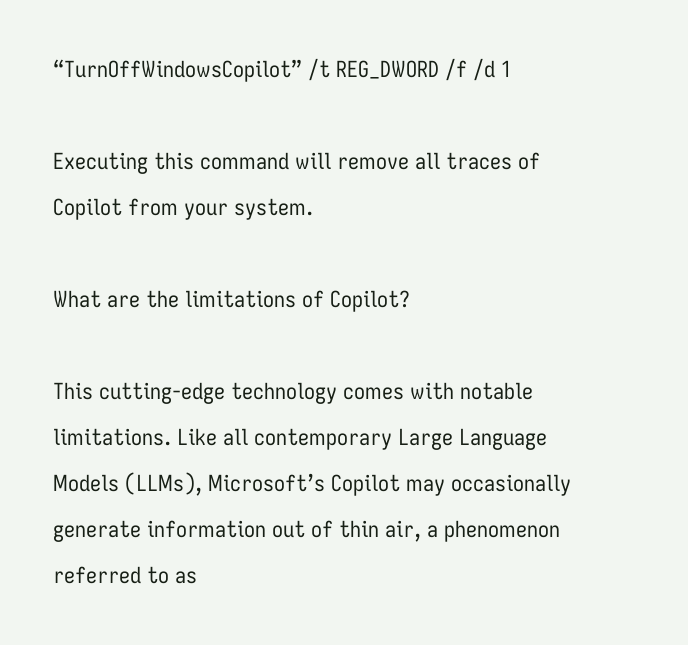“TurnOffWindowsCopilot” /t REG_DWORD /f /d 1

Executing this command will remove all traces of Copilot from your system.

What are the limitations of Copilot?

This cutting-edge technology comes with notable limitations. Like all contemporary Large Language Models (LLMs), Microsoft’s Copilot may occasionally generate information out of thin air, a phenomenon referred to as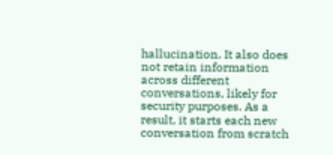hallucination. It also does not retain information across different conversations, likely for security purposes. As a result, it starts each new conversation from scratch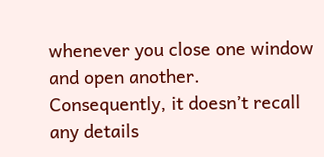whenever you close one window and open another. Consequently, it doesn’t recall any details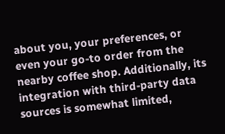about you, your preferences, or even your go-to order from the nearby coffee shop. Additionally, its integration with third-party data sources is somewhat limited,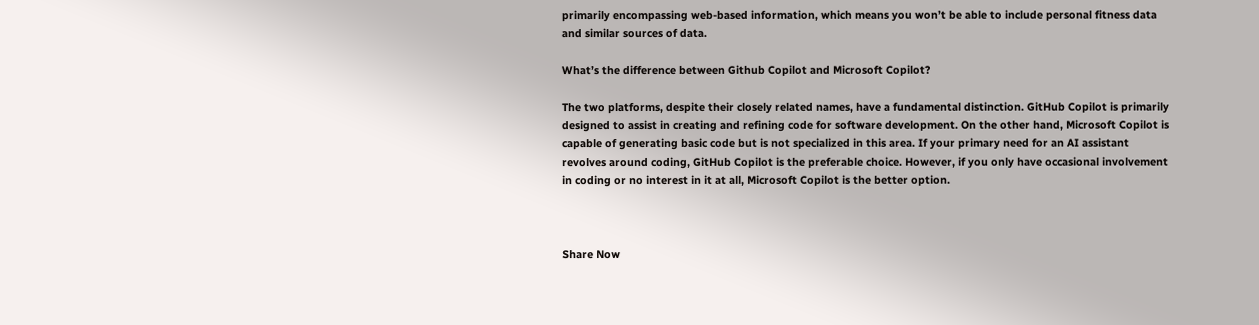primarily encompassing web-based information, which means you won’t be able to include personal fitness data and similar sources of data.

What’s the difference between Github Copilot and Microsoft Copilot?

The two platforms, despite their closely related names, have a fundamental distinction. GitHub Copilot is primarily designed to assist in creating and refining code for software development. On the other hand, Microsoft Copilot is capable of generating basic code but is not specialized in this area. If your primary need for an AI assistant revolves around coding, GitHub Copilot is the preferable choice. However, if you only have occasional involvement in coding or no interest in it at all, Microsoft Copilot is the better option.



Share Now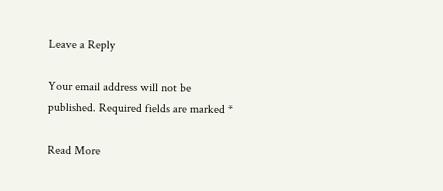Leave a Reply

Your email address will not be published. Required fields are marked *

Read More